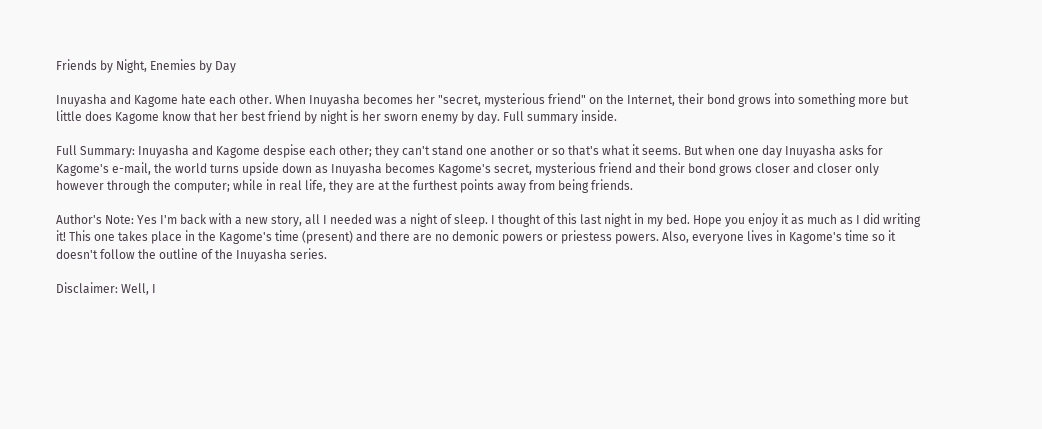Friends by Night, Enemies by Day

Inuyasha and Kagome hate each other. When Inuyasha becomes her "secret, mysterious friend" on the Internet, their bond grows into something more but little does Kagome know that her best friend by night is her sworn enemy by day. Full summary inside.

Full Summary: Inuyasha and Kagome despise each other; they can't stand one another or so that's what it seems. But when one day Inuyasha asks for Kagome's e-mail, the world turns upside down as Inuyasha becomes Kagome's secret, mysterious friend and their bond grows closer and closer only however through the computer; while in real life, they are at the furthest points away from being friends.

Author's Note: Yes I'm back with a new story, all I needed was a night of sleep. I thought of this last night in my bed. Hope you enjoy it as much as I did writing it! This one takes place in the Kagome's time (present) and there are no demonic powers or priestess powers. Also, everyone lives in Kagome's time so it doesn't follow the outline of the Inuyasha series.

Disclaimer: Well, I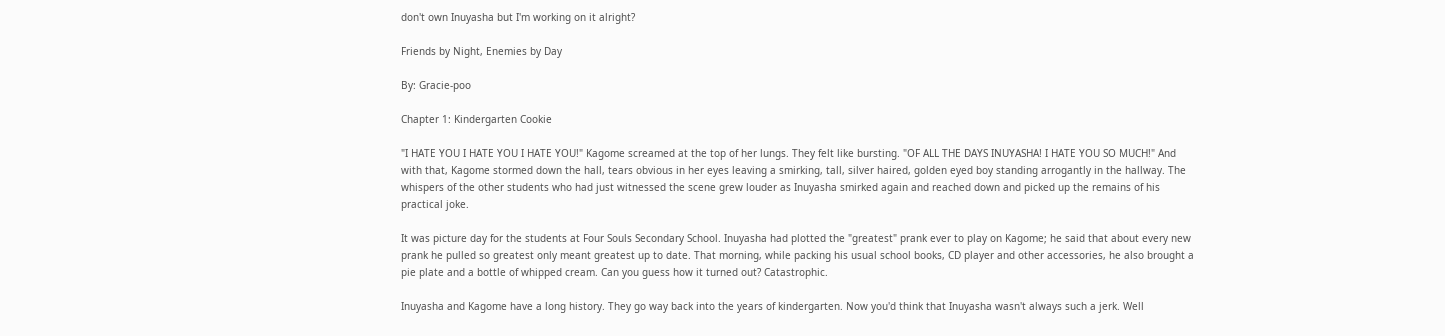don't own Inuyasha but I'm working on it alright?

Friends by Night, Enemies by Day

By: Gracie-poo

Chapter 1: Kindergarten Cookie

"I HATE YOU I HATE YOU I HATE YOU!" Kagome screamed at the top of her lungs. They felt like bursting. "OF ALL THE DAYS INUYASHA! I HATE YOU SO MUCH!" And with that, Kagome stormed down the hall, tears obvious in her eyes leaving a smirking, tall, silver haired, golden eyed boy standing arrogantly in the hallway. The whispers of the other students who had just witnessed the scene grew louder as Inuyasha smirked again and reached down and picked up the remains of his practical joke.

It was picture day for the students at Four Souls Secondary School. Inuyasha had plotted the "greatest" prank ever to play on Kagome; he said that about every new prank he pulled so greatest only meant greatest up to date. That morning, while packing his usual school books, CD player and other accessories, he also brought a pie plate and a bottle of whipped cream. Can you guess how it turned out? Catastrophic.

Inuyasha and Kagome have a long history. They go way back into the years of kindergarten. Now you'd think that Inuyasha wasn't always such a jerk. Well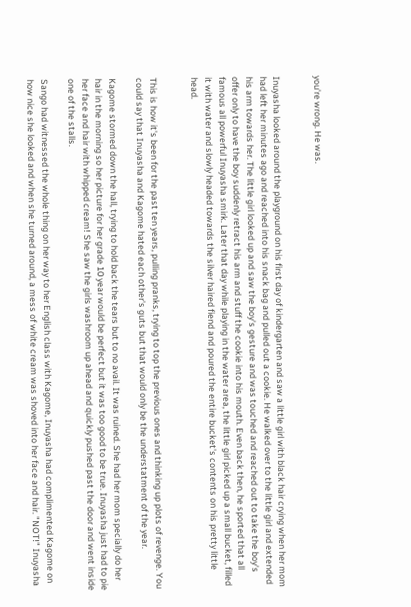you're wrong. He was.


Inuyasha looked around the playground on his first day of kindergarten and saw a little girl with black hair crying when her mom had left her minutes ago and reached into his snack bag and pulled out a cookie. He walked over to the little girl and extended his arm towards her. The little girl looked up and saw the boy's gesture and was touched and reached out to take the boy's offer only to have the boy suddenly retract his arm and stuff the cookie into his mouth. Even back then, he sported that all famous all powerful Inuyasha smirk. Later that day while playing in the water area, the little girl picked up a small bucket, filled it with water and slowly headed towards the silver haired fiend and poured the entire bucket's contents on his pretty little head.


This is how it's been for the past ten years, pulling pranks, trying to top the previous ones and thinking up plots of revenge. You could say that Inuyasha and Kagome hated each other's guts but that would only be the understatment of the year.

Kagome stormed down the hall, trying to hold back the tears but to no avail. It was ruined. She had her mom specially do her hair in the morning so her picture for her grade 10 year would be perfect but it was too good to be true. Inuyasha just had to pie her face and hair with whipped cream! She saw the girls washroom up ahead and quickly pushed past the door and went inside one of the stalls.

Sango had witnessed the whole thing on her way to her English class with Kagome, Inuyasha had complimented Kagome on how nice she looked and when she turned around, a mess of white cream was shoved into her face and hair. "NOT!" Inuyasha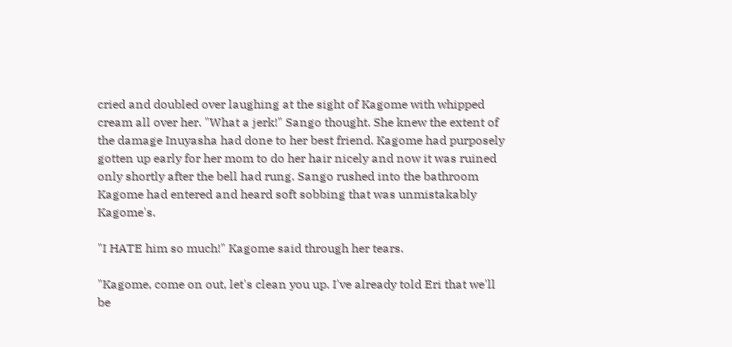cried and doubled over laughing at the sight of Kagome with whipped cream all over her. "What a jerk!" Sango thought. She knew the extent of the damage Inuyasha had done to her best friend. Kagome had purposely gotten up early for her mom to do her hair nicely and now it was ruined only shortly after the bell had rung. Sango rushed into the bathroom Kagome had entered and heard soft sobbing that was unmistakably Kagome's.

"I HATE him so much!" Kagome said through her tears.

"Kagome, come on out, let's clean you up. I've already told Eri that we'll be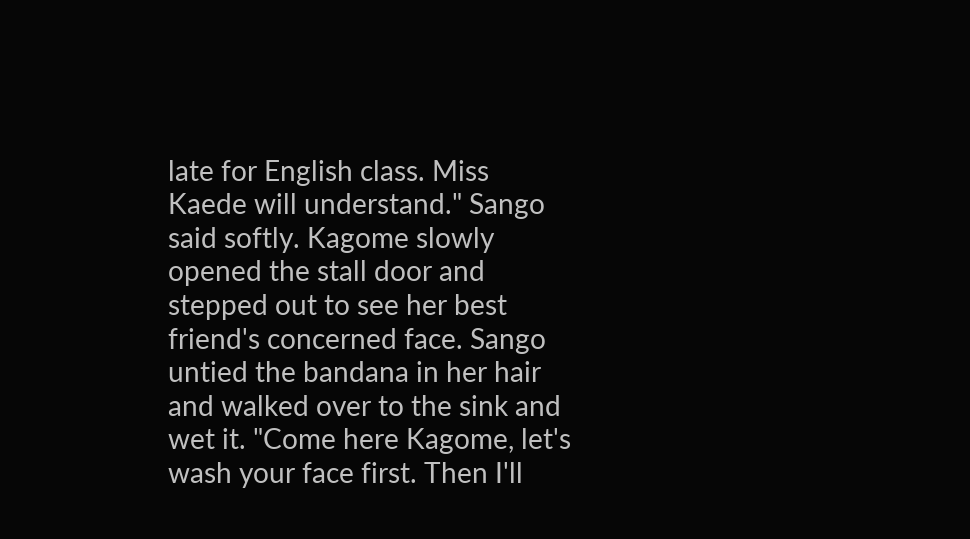late for English class. Miss Kaede will understand." Sango said softly. Kagome slowly opened the stall door and stepped out to see her best friend's concerned face. Sango untied the bandana in her hair and walked over to the sink and wet it. "Come here Kagome, let's wash your face first. Then I'll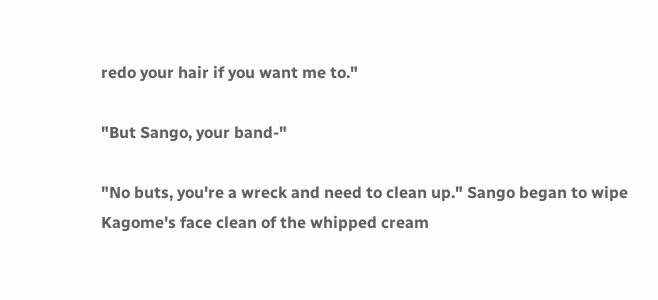redo your hair if you want me to."

"But Sango, your band-"

"No buts, you're a wreck and need to clean up." Sango began to wipe Kagome's face clean of the whipped cream